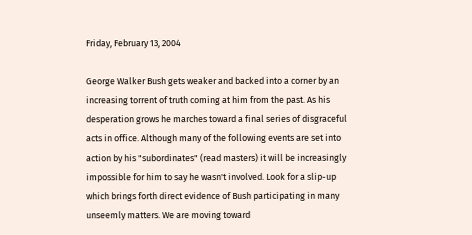Friday, February 13, 2004

George Walker Bush gets weaker and backed into a corner by an increasing torrent of truth coming at him from the past. As his desperation grows he marches toward a final series of disgraceful acts in office. Although many of the following events are set into action by his "subordinates" (read masters) it will be increasingly impossible for him to say he wasn't involved. Look for a slip-up which brings forth direct evidence of Bush participating in many unseemly matters. We are moving toward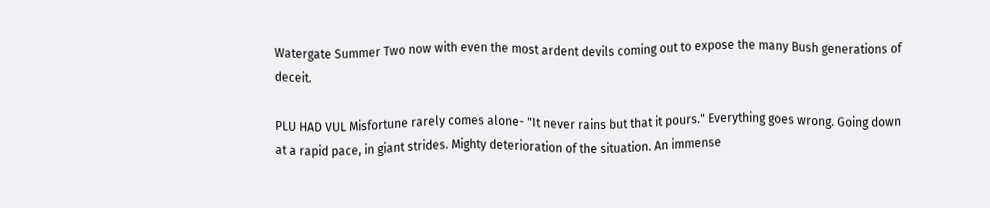Watergate Summer Two now with even the most ardent devils coming out to expose the many Bush generations of deceit.

PLU HAD VUL Misfortune rarely comes alone- "It never rains but that it pours." Everything goes wrong. Going down at a rapid pace, in giant strides. Mighty deterioration of the situation. An immense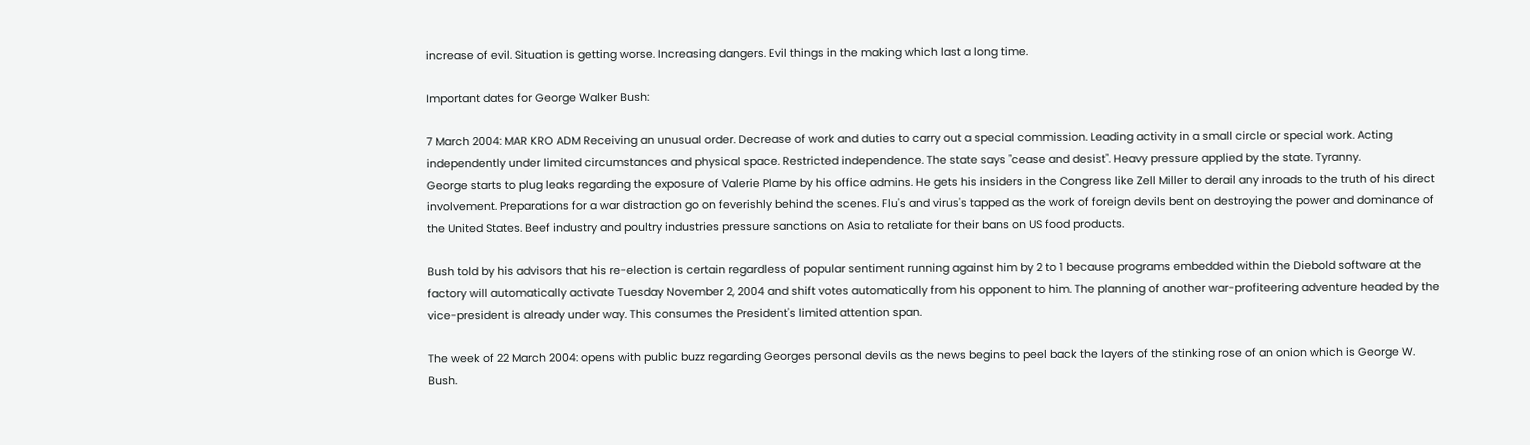increase of evil. Situation is getting worse. Increasing dangers. Evil things in the making which last a long time.

Important dates for George Walker Bush:

7 March 2004: MAR KRO ADM Receiving an unusual order. Decrease of work and duties to carry out a special commission. Leading activity in a small circle or special work. Acting independently under limited circumstances and physical space. Restricted independence. The state says "cease and desist". Heavy pressure applied by the state. Tyranny.
George starts to plug leaks regarding the exposure of Valerie Plame by his office admins. He gets his insiders in the Congress like Zell Miller to derail any inroads to the truth of his direct involvement. Preparations for a war distraction go on feverishly behind the scenes. Flu's and virus's tapped as the work of foreign devils bent on destroying the power and dominance of the United States. Beef industry and poultry industries pressure sanctions on Asia to retaliate for their bans on US food products.

Bush told by his advisors that his re-election is certain regardless of popular sentiment running against him by 2 to 1 because programs embedded within the Diebold software at the factory will automatically activate Tuesday November 2, 2004 and shift votes automatically from his opponent to him. The planning of another war-profiteering adventure headed by the vice-president is already under way. This consumes the President's limited attention span.

The week of 22 March 2004: opens with public buzz regarding Georges personal devils as the news begins to peel back the layers of the stinking rose of an onion which is George W. Bush.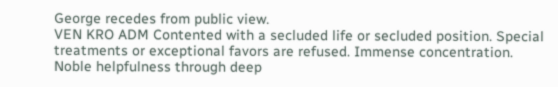George recedes from public view.
VEN KRO ADM Contented with a secluded life or secluded position. Special treatments or exceptional favors are refused. Immense concentration. Noble helpfulness through deep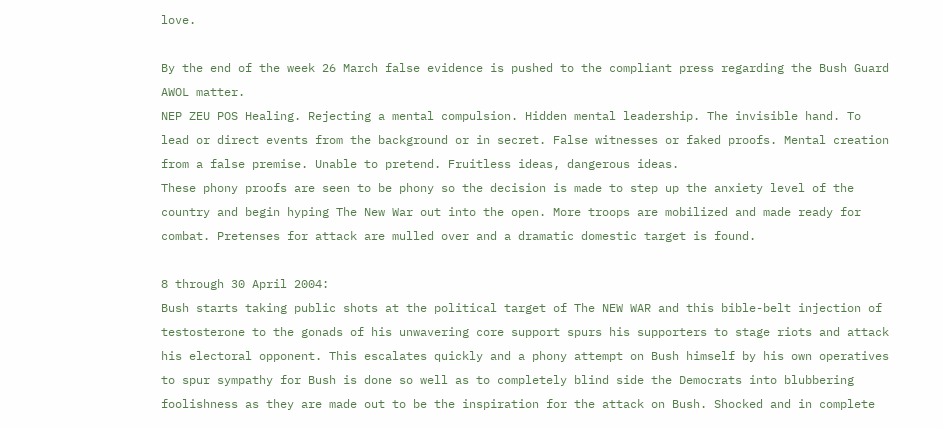love.

By the end of the week 26 March false evidence is pushed to the compliant press regarding the Bush Guard AWOL matter.
NEP ZEU POS Healing. Rejecting a mental compulsion. Hidden mental leadership. The invisible hand. To lead or direct events from the background or in secret. False witnesses or faked proofs. Mental creation from a false premise. Unable to pretend. Fruitless ideas, dangerous ideas.
These phony proofs are seen to be phony so the decision is made to step up the anxiety level of the country and begin hyping The New War out into the open. More troops are mobilized and made ready for combat. Pretenses for attack are mulled over and a dramatic domestic target is found.

8 through 30 April 2004:
Bush starts taking public shots at the political target of The NEW WAR and this bible-belt injection of testosterone to the gonads of his unwavering core support spurs his supporters to stage riots and attack his electoral opponent. This escalates quickly and a phony attempt on Bush himself by his own operatives to spur sympathy for Bush is done so well as to completely blind side the Democrats into blubbering foolishness as they are made out to be the inspiration for the attack on Bush. Shocked and in complete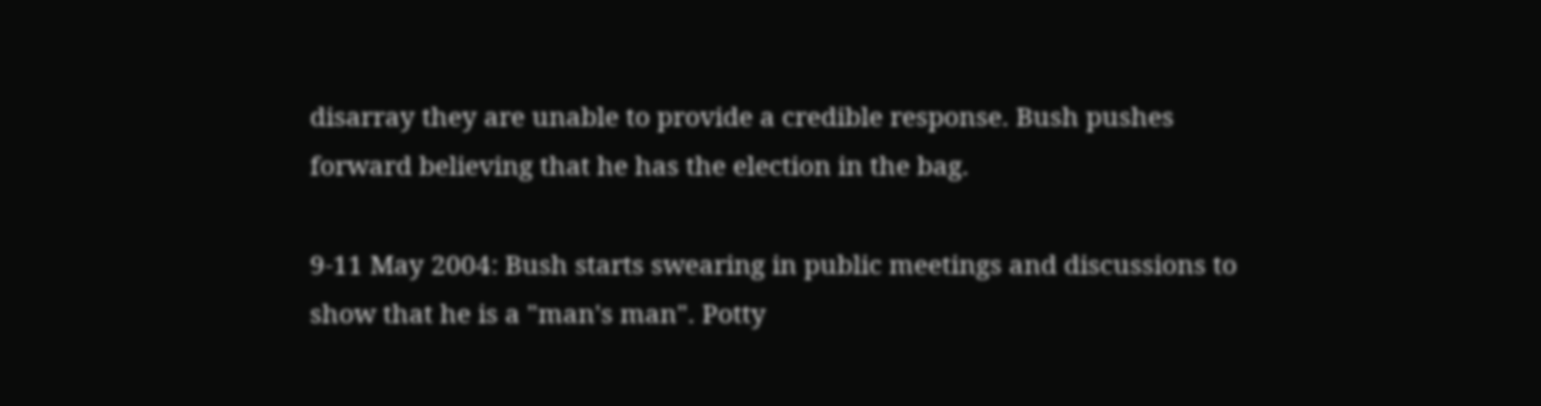disarray they are unable to provide a credible response. Bush pushes forward believing that he has the election in the bag.

9-11 May 2004: Bush starts swearing in public meetings and discussions to show that he is a "man's man". Potty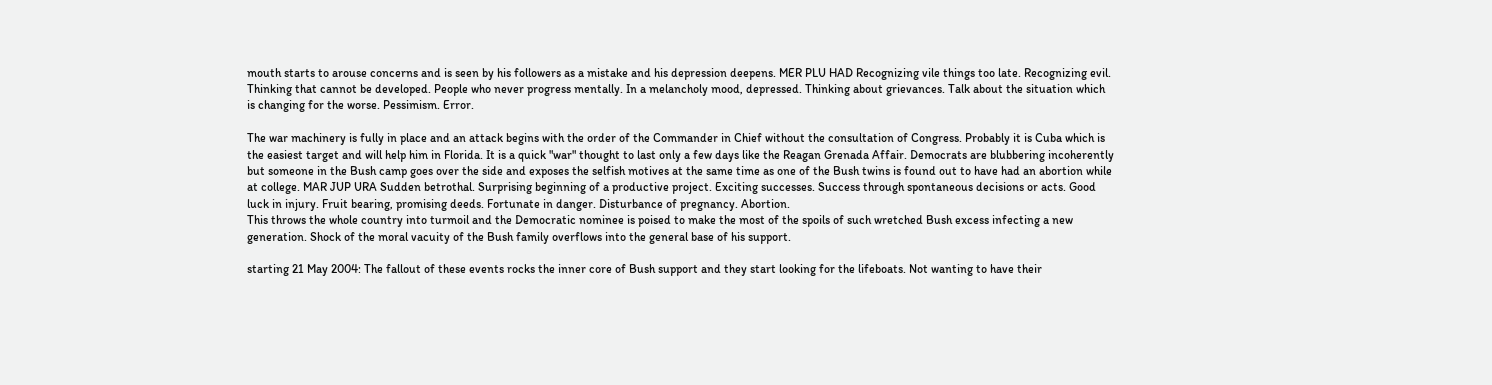mouth starts to arouse concerns and is seen by his followers as a mistake and his depression deepens. MER PLU HAD Recognizing vile things too late. Recognizing evil. Thinking that cannot be developed. People who never progress mentally. In a melancholy mood, depressed. Thinking about grievances. Talk about the situation which is changing for the worse. Pessimism. Error.

The war machinery is fully in place and an attack begins with the order of the Commander in Chief without the consultation of Congress. Probably it is Cuba which is the easiest target and will help him in Florida. It is a quick "war" thought to last only a few days like the Reagan Grenada Affair. Democrats are blubbering incoherently but someone in the Bush camp goes over the side and exposes the selfish motives at the same time as one of the Bush twins is found out to have had an abortion while at college. MAR JUP URA Sudden betrothal. Surprising beginning of a productive project. Exciting successes. Success through spontaneous decisions or acts. Good luck in injury. Fruit bearing, promising deeds. Fortunate in danger. Disturbance of pregnancy. Abortion.
This throws the whole country into turmoil and the Democratic nominee is poised to make the most of the spoils of such wretched Bush excess infecting a new generation. Shock of the moral vacuity of the Bush family overflows into the general base of his support.

starting 21 May 2004: The fallout of these events rocks the inner core of Bush support and they start looking for the lifeboats. Not wanting to have their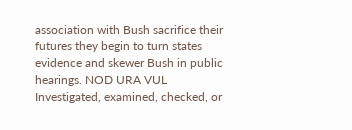association with Bush sacrifice their futures they begin to turn states evidence and skewer Bush in public hearings. NOD URA VUL Investigated, examined, checked, or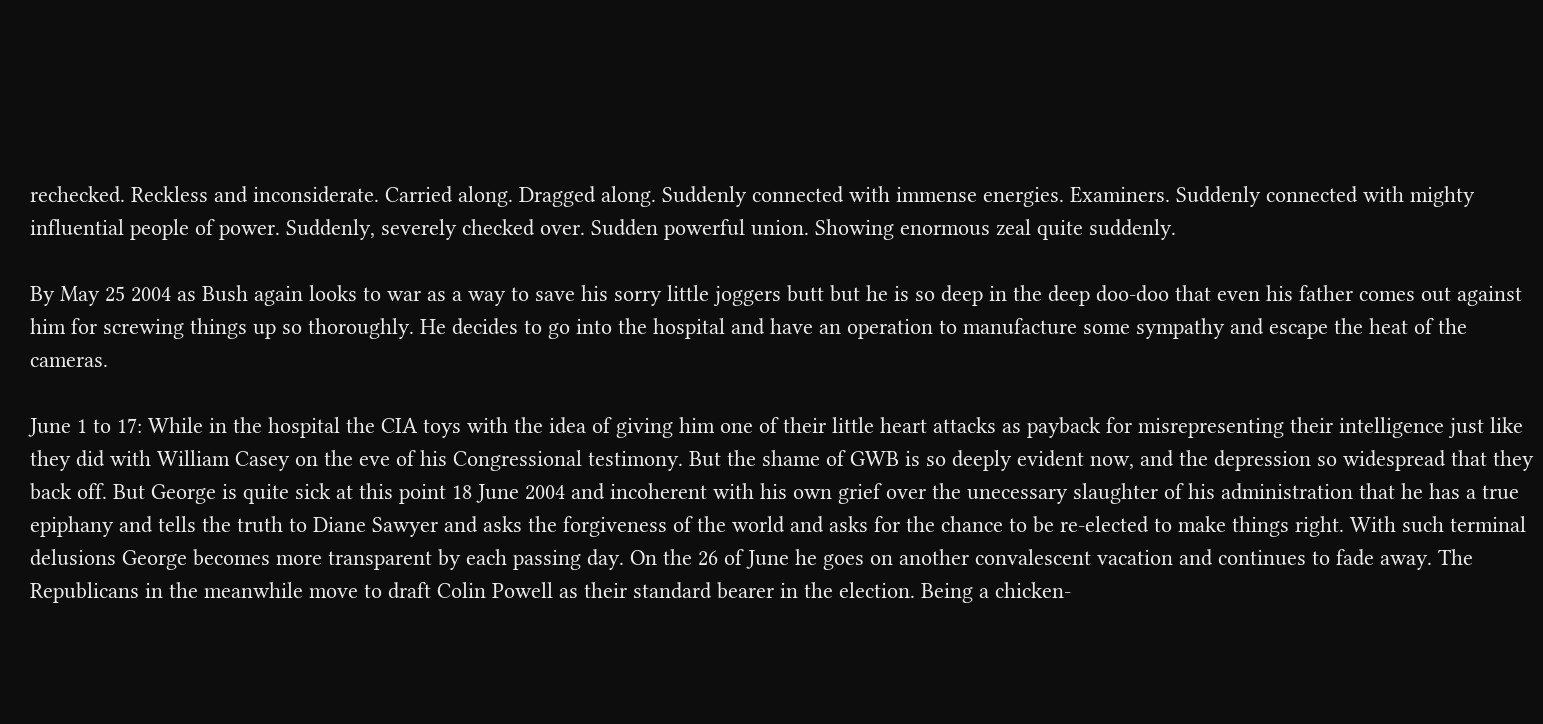rechecked. Reckless and inconsiderate. Carried along. Dragged along. Suddenly connected with immense energies. Examiners. Suddenly connected with mighty influential people of power. Suddenly, severely checked over. Sudden powerful union. Showing enormous zeal quite suddenly.

By May 25 2004 as Bush again looks to war as a way to save his sorry little joggers butt but he is so deep in the deep doo-doo that even his father comes out against him for screwing things up so thoroughly. He decides to go into the hospital and have an operation to manufacture some sympathy and escape the heat of the cameras.

June 1 to 17: While in the hospital the CIA toys with the idea of giving him one of their little heart attacks as payback for misrepresenting their intelligence just like they did with William Casey on the eve of his Congressional testimony. But the shame of GWB is so deeply evident now, and the depression so widespread that they back off. But George is quite sick at this point 18 June 2004 and incoherent with his own grief over the unecessary slaughter of his administration that he has a true epiphany and tells the truth to Diane Sawyer and asks the forgiveness of the world and asks for the chance to be re-elected to make things right. With such terminal delusions George becomes more transparent by each passing day. On the 26 of June he goes on another convalescent vacation and continues to fade away. The Republicans in the meanwhile move to draft Colin Powell as their standard bearer in the election. Being a chicken-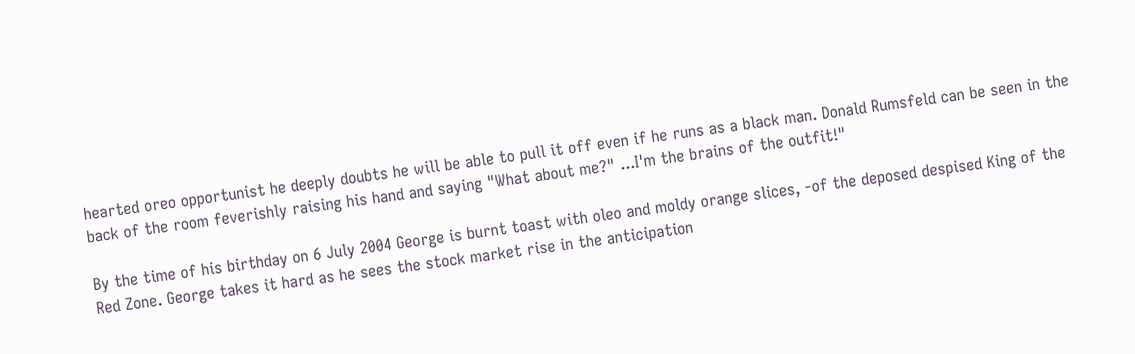hearted oreo opportunist he deeply doubts he will be able to pull it off even if he runs as a black man. Donald Rumsfeld can be seen in the back of the room feverishly raising his hand and saying "What about me?" ...I'm the brains of the outfit!"

By the time of his birthday on 6 July 2004 George is burnt toast with oleo and moldy orange slices, -of the deposed despised King of the Red Zone. George takes it hard as he sees the stock market rise in the anticipation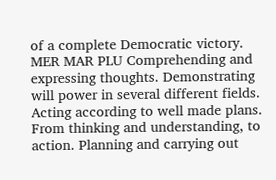of a complete Democratic victory. MER MAR PLU Comprehending and expressing thoughts. Demonstrating will power in several different fields. Acting according to well made plans. From thinking and understanding, to action. Planning and carrying out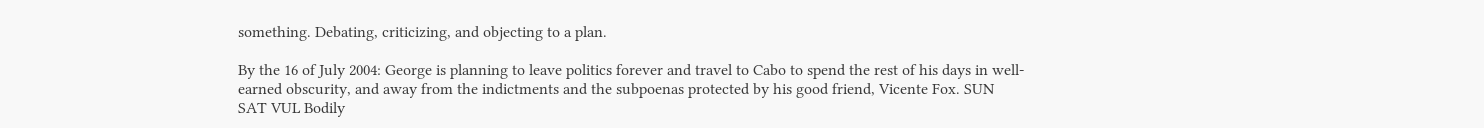something. Debating, criticizing, and objecting to a plan.

By the 16 of July 2004: George is planning to leave politics forever and travel to Cabo to spend the rest of his days in well-earned obscurity, and away from the indictments and the subpoenas protected by his good friend, Vicente Fox. SUN SAT VUL Bodily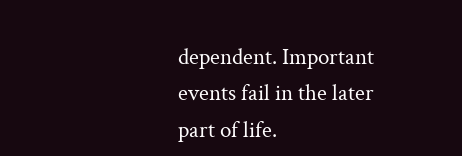dependent. Important events fail in the later part of life.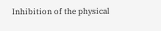Inhibition of the physical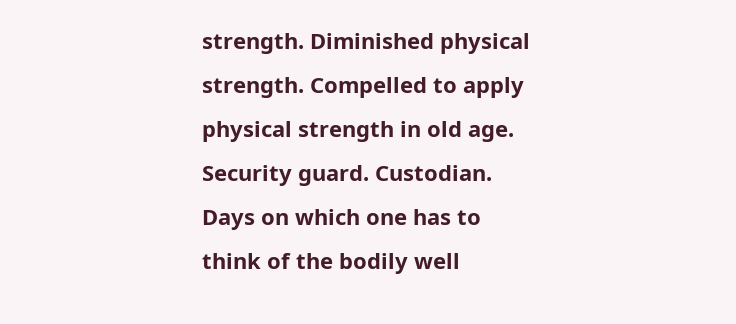strength. Diminished physical strength. Compelled to apply physical strength in old age. Security guard. Custodian. Days on which one has to think of the bodily well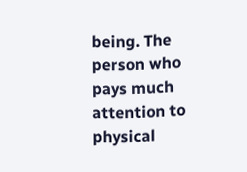being. The person who pays much attention to physical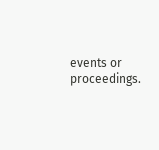events or proceedings.